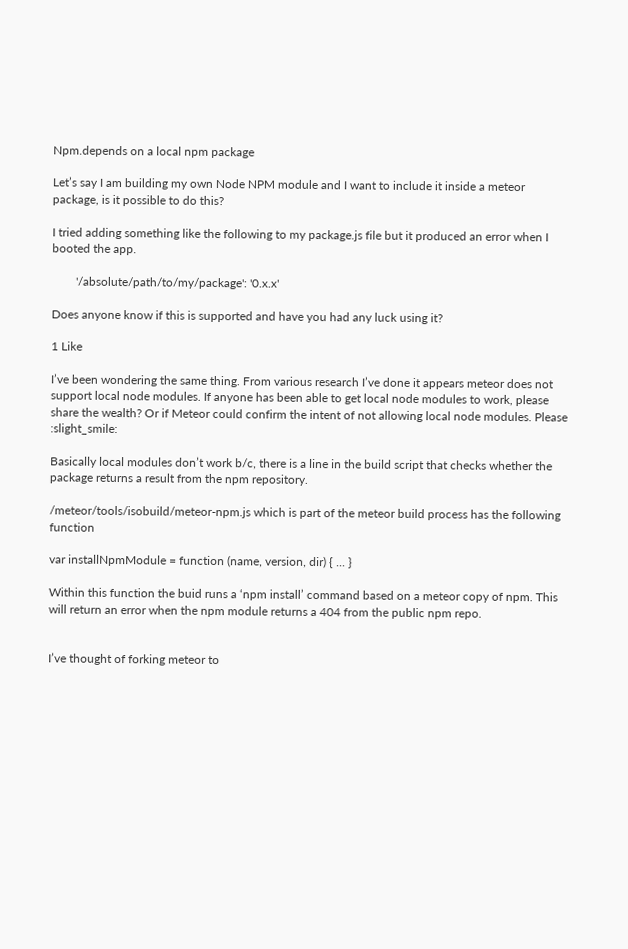Npm.depends on a local npm package

Let’s say I am building my own Node NPM module and I want to include it inside a meteor package, is it possible to do this?

I tried adding something like the following to my package.js file but it produced an error when I booted the app.

        '/absolute/path/to/my/package': '0.x.x'

Does anyone know if this is supported and have you had any luck using it?

1 Like

I’ve been wondering the same thing. From various research I’ve done it appears meteor does not support local node modules. If anyone has been able to get local node modules to work, please share the wealth? Or if Meteor could confirm the intent of not allowing local node modules. Please :slight_smile:

Basically local modules don’t work b/c, there is a line in the build script that checks whether the package returns a result from the npm repository.

/meteor/tools/isobuild/meteor-npm.js which is part of the meteor build process has the following function

var installNpmModule = function (name, version, dir) { ... }

Within this function the buid runs a ‘npm install’ command based on a meteor copy of npm. This will return an error when the npm module returns a 404 from the public npm repo.


I’ve thought of forking meteor to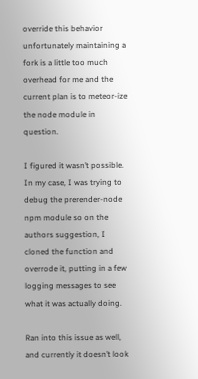override this behavior unfortunately maintaining a fork is a little too much overhead for me and the current plan is to meteor-ize the node module in question.

I figured it wasn’t possible. In my case, I was trying to debug the prerender-node npm module so on the authors suggestion, I cloned the function and overrode it, putting in a few logging messages to see what it was actually doing.

Ran into this issue as well, and currently it doesn’t look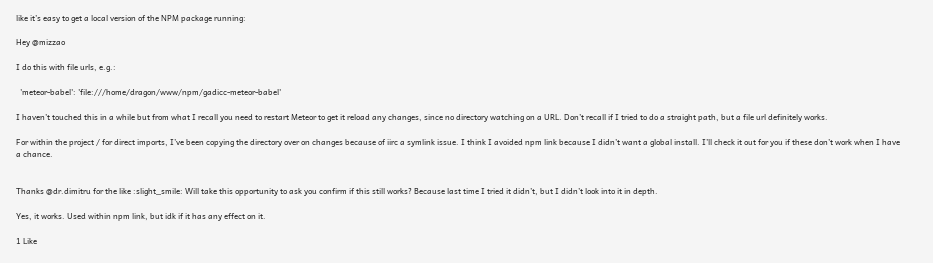like it’s easy to get a local version of the NPM package running:

Hey @mizzao

I do this with file urls, e.g.:

  'meteor-babel': 'file:///home/dragon/www/npm/gadicc-meteor-babel'

I haven’t touched this in a while but from what I recall you need to restart Meteor to get it reload any changes, since no directory watching on a URL. Don’t recall if I tried to do a straight path, but a file url definitely works.

For within the project / for direct imports, I’ve been copying the directory over on changes because of iirc a symlink issue. I think I avoided npm link because I didn’t want a global install. I’ll check it out for you if these don’t work when I have a chance.


Thanks @dr.dimitru for the like :slight_smile: Will take this opportunity to ask you confirm if this still works? Because last time I tried it didn’t, but I didn’t look into it in depth.

Yes, it works. Used within npm link, but idk if it has any effect on it.

1 Like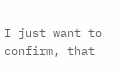I just want to confirm, that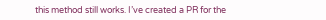this method still works. I’ve created a PR for the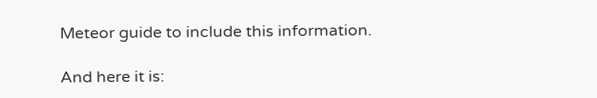Meteor guide to include this information.

And here it is: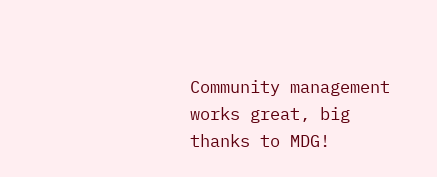Community management works great, big thanks to MDG!